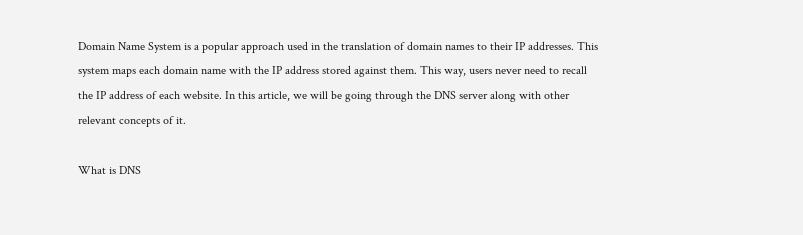Domain Name System is a popular approach used in the translation of domain names to their IP addresses. This system maps each domain name with the IP address stored against them. This way, users never need to recall the IP address of each website. In this article, we will be going through the DNS server along with other relevant concepts of it.

What is DNS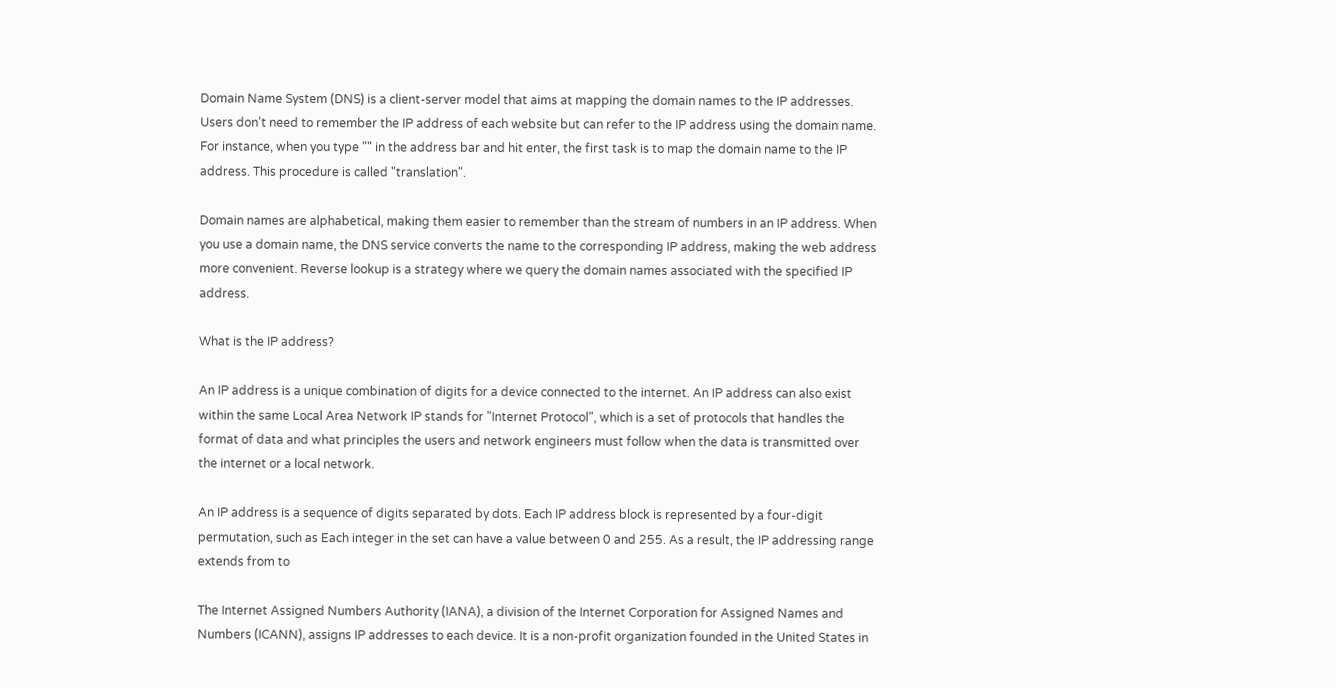Domain Name System (DNS) is a client-server model that aims at mapping the domain names to the IP addresses. Users don't need to remember the IP address of each website but can refer to the IP address using the domain name. For instance, when you type "" in the address bar and hit enter, the first task is to map the domain name to the IP address. This procedure is called "translation".

Domain names are alphabetical, making them easier to remember than the stream of numbers in an IP address. When you use a domain name, the DNS service converts the name to the corresponding IP address, making the web address more convenient. Reverse lookup is a strategy where we query the domain names associated with the specified IP address.

What is the IP address?

An IP address is a unique combination of digits for a device connected to the internet. An IP address can also exist within the same Local Area Network IP stands for "Internet Protocol", which is a set of protocols that handles the format of data and what principles the users and network engineers must follow when the data is transmitted over the internet or a local network.

An IP address is a sequence of digits separated by dots. Each IP address block is represented by a four-digit permutation, such as Each integer in the set can have a value between 0 and 255. As a result, the IP addressing range extends from to

The Internet Assigned Numbers Authority (IANA), a division of the Internet Corporation for Assigned Names and Numbers (ICANN), assigns IP addresses to each device. It is a non-profit organization founded in the United States in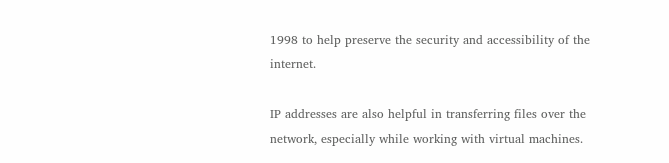1998 to help preserve the security and accessibility of the internet.

IP addresses are also helpful in transferring files over the network, especially while working with virtual machines.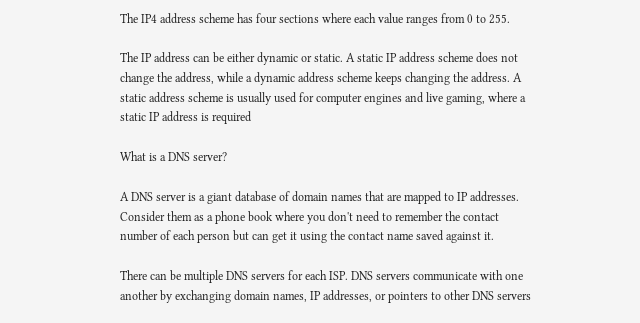The IP4 address scheme has four sections where each value ranges from 0 to 255.

The IP address can be either dynamic or static. A static IP address scheme does not change the address, while a dynamic address scheme keeps changing the address. A static address scheme is usually used for computer engines and live gaming, where a static IP address is required

What is a DNS server?

A DNS server is a giant database of domain names that are mapped to IP addresses. Consider them as a phone book where you don't need to remember the contact number of each person but can get it using the contact name saved against it.

There can be multiple DNS servers for each ISP. DNS servers communicate with one another by exchanging domain names, IP addresses, or pointers to other DNS servers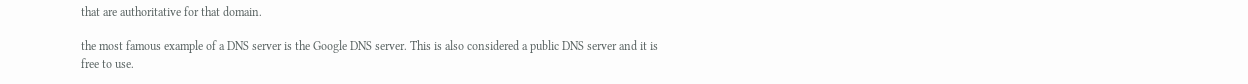that are authoritative for that domain.

the most famous example of a DNS server is the Google DNS server. This is also considered a public DNS server and it is free to use.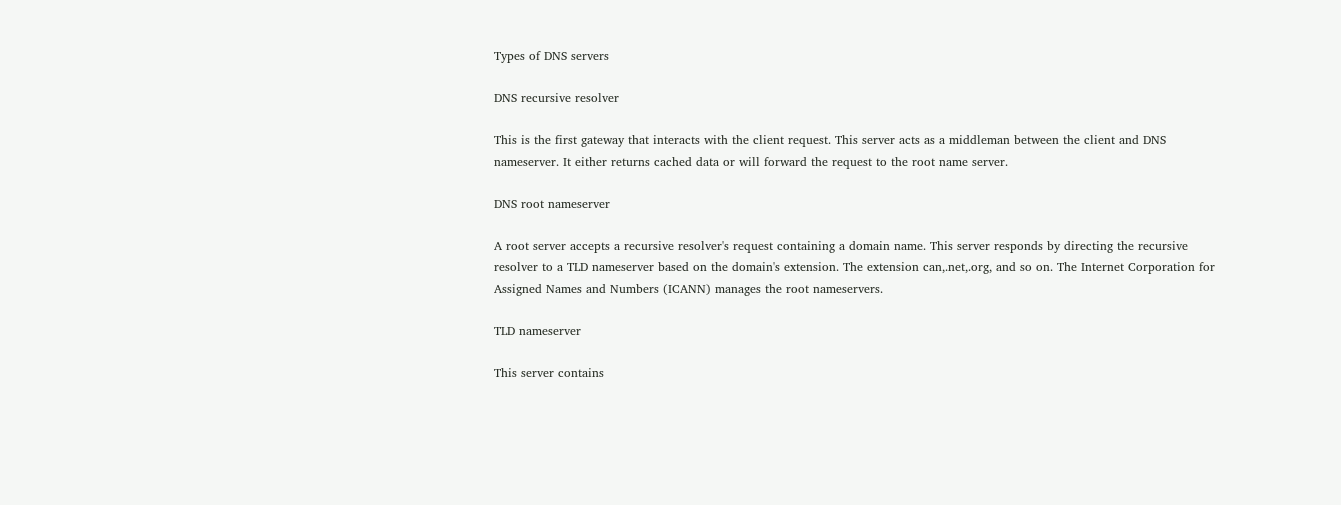Types of DNS servers

DNS recursive resolver

This is the first gateway that interacts with the client request. This server acts as a middleman between the client and DNS nameserver. It either returns cached data or will forward the request to the root name server.

DNS root nameserver

A root server accepts a recursive resolver's request containing a domain name. This server responds by directing the recursive resolver to a TLD nameserver based on the domain's extension. The extension can,.net,.org, and so on. The Internet Corporation for Assigned Names and Numbers (ICANN) manages the root nameservers.

TLD nameserver

This server contains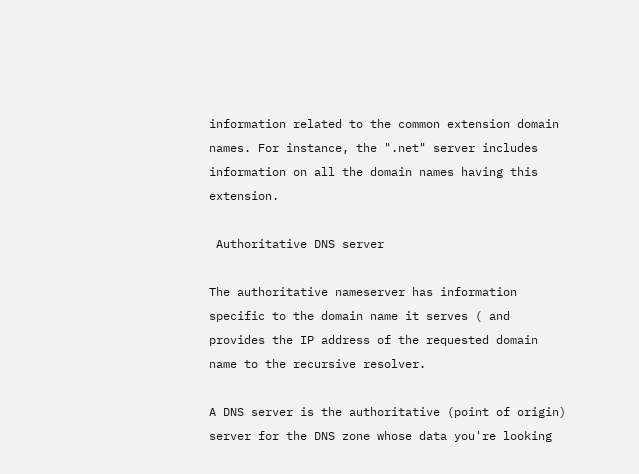information related to the common extension domain names. For instance, the ".net" server includes information on all the domain names having this extension.

 Authoritative DNS server

The authoritative nameserver has information specific to the domain name it serves ( and provides the IP address of the requested domain name to the recursive resolver.

A DNS server is the authoritative (point of origin) server for the DNS zone whose data you're looking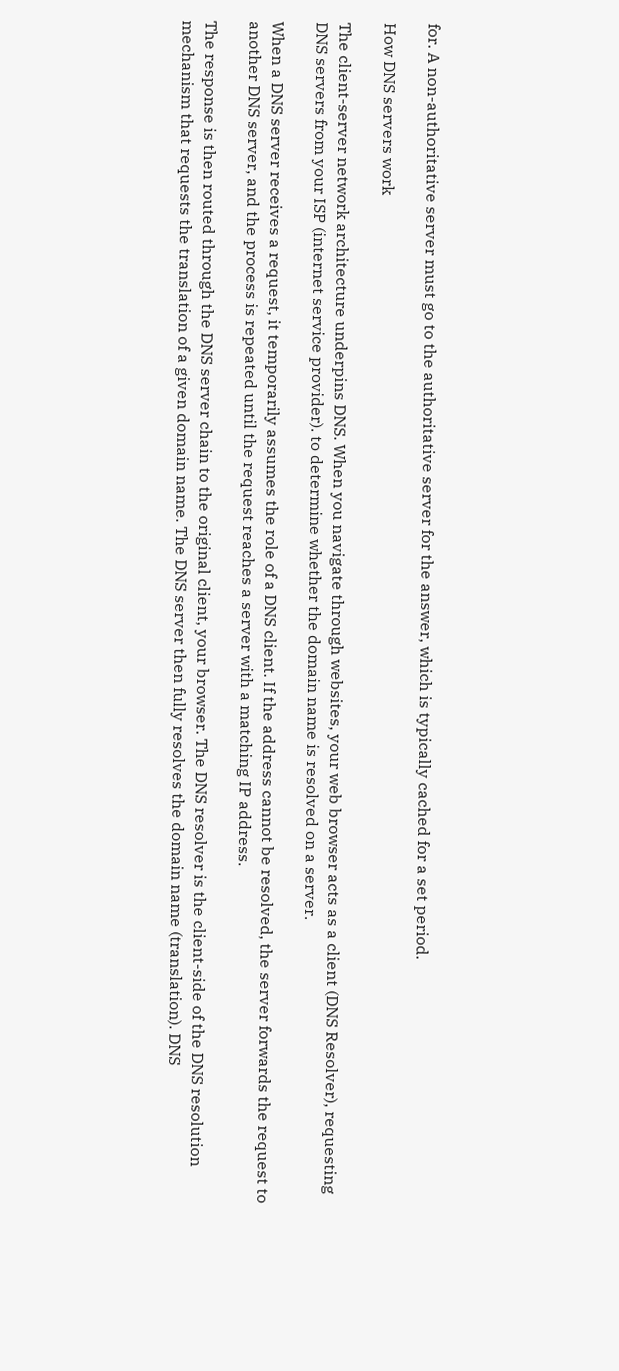for. A non-authoritative server must go to the authoritative server for the answer, which is typically cached for a set period.

How DNS servers work

The client-server network architecture underpins DNS. When you navigate through websites, your web browser acts as a client (DNS Resolver), requesting DNS servers from your ISP (internet service provider). to determine whether the domain name is resolved on a server.

When a DNS server receives a request, it temporarily assumes the role of a DNS client. If the address cannot be resolved, the server forwards the request to another DNS server, and the process is repeated until the request reaches a server with a matching IP address.

The response is then routed through the DNS server chain to the original client, your browser. The DNS resolver is the client-side of the DNS resolution mechanism that requests the translation of a given domain name. The DNS server then fully resolves the domain name (translation). DNS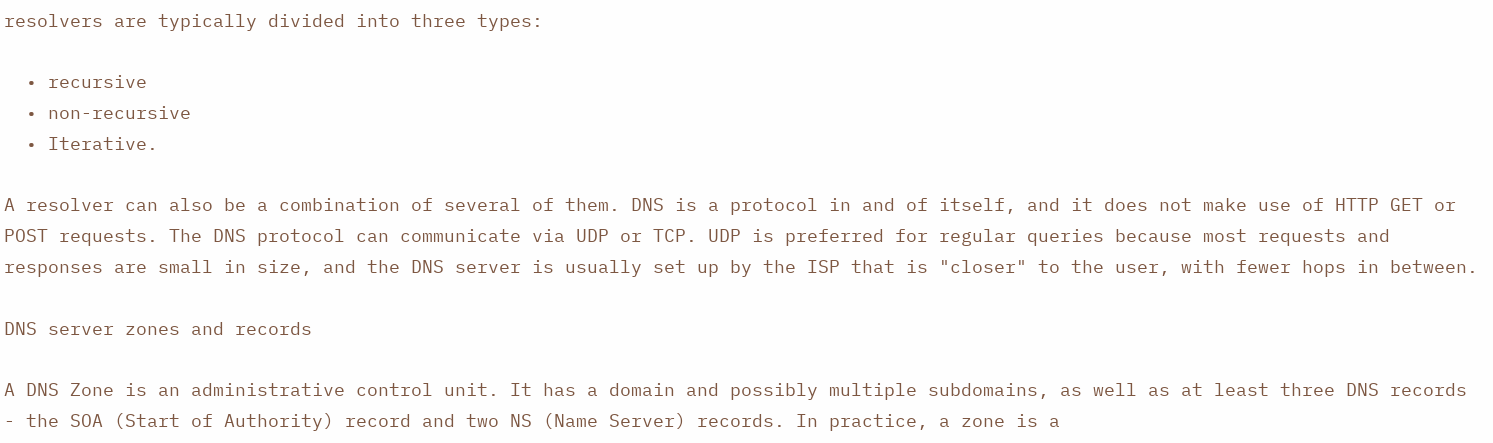resolvers are typically divided into three types:

  • recursive
  • non-recursive
  • Iterative.

A resolver can also be a combination of several of them. DNS is a protocol in and of itself, and it does not make use of HTTP GET or POST requests. The DNS protocol can communicate via UDP or TCP. UDP is preferred for regular queries because most requests and responses are small in size, and the DNS server is usually set up by the ISP that is "closer" to the user, with fewer hops in between.

DNS server zones and records

A DNS Zone is an administrative control unit. It has a domain and possibly multiple subdomains, as well as at least three DNS records - the SOA (Start of Authority) record and two NS (Name Server) records. In practice, a zone is a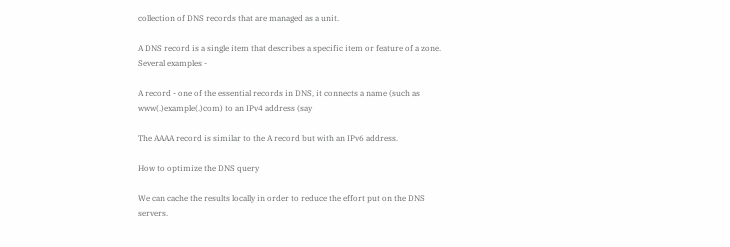collection of DNS records that are managed as a unit.

A DNS record is a single item that describes a specific item or feature of a zone. Several examples -

A record - one of the essential records in DNS, it connects a name (such as www(.)example(.)com) to an IPv4 address (say

The AAAA record is similar to the A record but with an IPv6 address.

How to optimize the DNS query

We can cache the results locally in order to reduce the effort put on the DNS servers.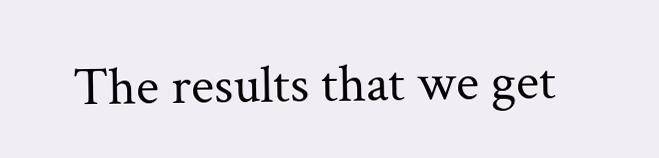The results that we get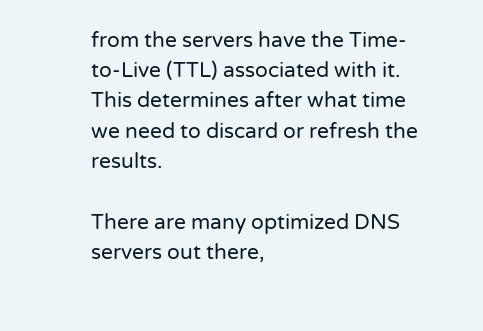from the servers have the Time-to-Live (TTL) associated with it. This determines after what time we need to discard or refresh the results.

There are many optimized DNS servers out there,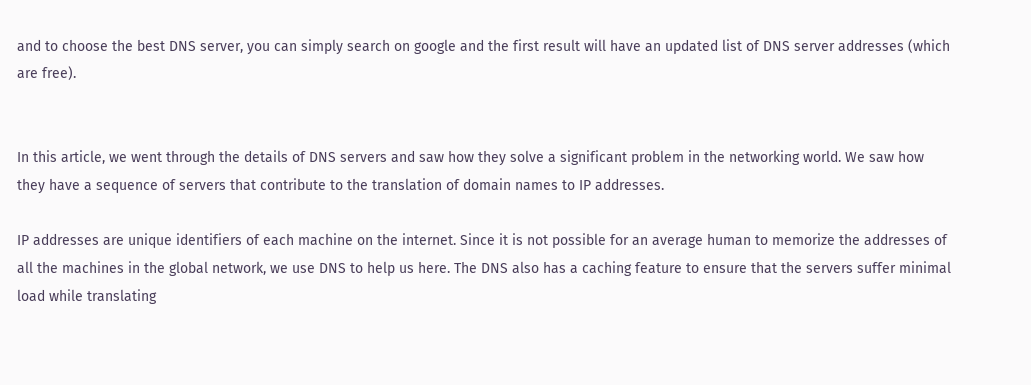and to choose the best DNS server, you can simply search on google and the first result will have an updated list of DNS server addresses (which are free).


In this article, we went through the details of DNS servers and saw how they solve a significant problem in the networking world. We saw how they have a sequence of servers that contribute to the translation of domain names to IP addresses.

IP addresses are unique identifiers of each machine on the internet. Since it is not possible for an average human to memorize the addresses of all the machines in the global network, we use DNS to help us here. The DNS also has a caching feature to ensure that the servers suffer minimal load while translating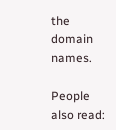the domain names.

People also read: